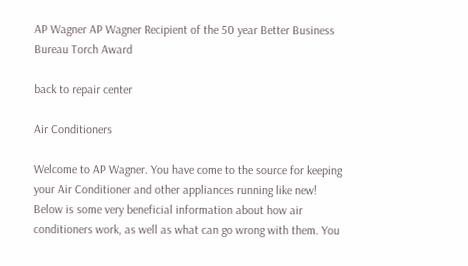AP Wagner AP Wagner Recipient of the 50 year Better Business Bureau Torch Award

back to repair center

Air Conditioners

Welcome to AP Wagner. You have come to the source for keeping your Air Conditioner and other appliances running like new! Below is some very beneficial information about how air conditioners work, as well as what can go wrong with them. You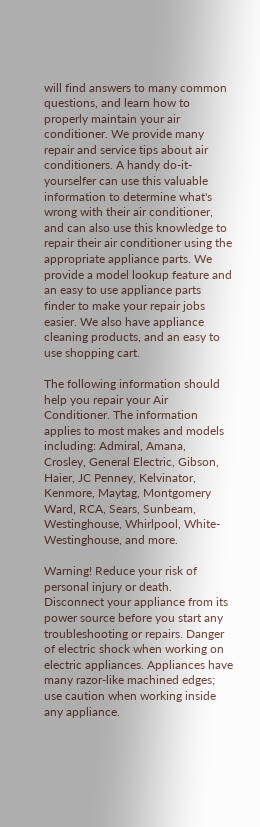will find answers to many common questions, and learn how to properly maintain your air conditioner. We provide many repair and service tips about air conditioners. A handy do-it-yourselfer can use this valuable information to determine what's wrong with their air conditioner, and can also use this knowledge to repair their air conditioner using the appropriate appliance parts. We provide a model lookup feature and an easy to use appliance parts finder to make your repair jobs easier. We also have appliance cleaning products, and an easy to use shopping cart.

The following information should help you repair your Air Conditioner. The information applies to most makes and models including: Admiral, Amana,
Crosley, General Electric, Gibson, Haier, JC Penney, Kelvinator, Kenmore, Maytag, Montgomery Ward, RCA, Sears, Sunbeam, Westinghouse, Whirlpool, White-Westinghouse, and more.

Warning! Reduce your risk of personal injury or death. Disconnect your appliance from its power source before you start any troubleshooting or repairs. Danger of electric shock when working on electric appliances. Appliances have many razor-like machined edges; use caution when working inside any appliance.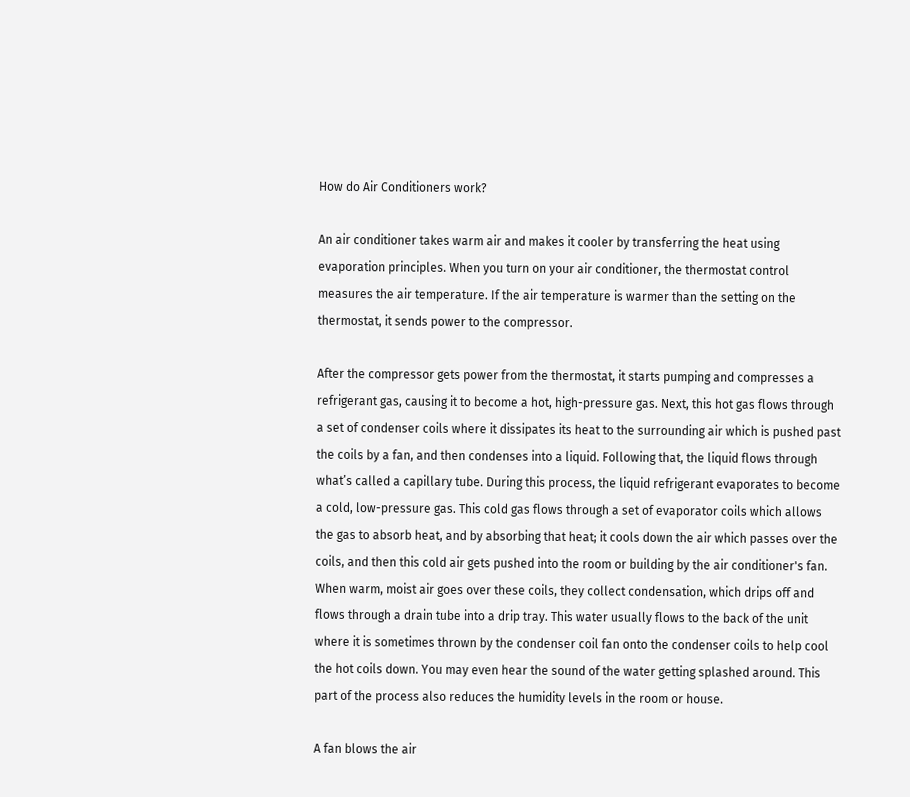How do Air Conditioners work?

An air conditioner takes warm air and makes it cooler by transferring the heat using evaporation principles. When you turn on your air conditioner, the thermostat control measures the air temperature. If the air temperature is warmer than the setting on the thermostat, it sends power to the compressor.

After the compressor gets power from the thermostat, it starts pumping and compresses a refrigerant gas, causing it to become a hot, high-pressure gas. Next, this hot gas flows through a set of condenser coils where it dissipates its heat to the surrounding air which is pushed past the coils by a fan, and then condenses into a liquid. Following that, the liquid flows through what’s called a capillary tube. During this process, the liquid refrigerant evaporates to become a cold, low-pressure gas. This cold gas flows through a set of evaporator coils which allows the gas to absorb heat, and by absorbing that heat; it cools down the air which passes over the coils, and then this cold air gets pushed into the room or building by the air conditioner's fan. When warm, moist air goes over these coils, they collect condensation, which drips off and flows through a drain tube into a drip tray. This water usually flows to the back of the unit where it is sometimes thrown by the condenser coil fan onto the condenser coils to help cool the hot coils down. You may even hear the sound of the water getting splashed around. This part of the process also reduces the humidity levels in the room or house.

A fan blows the air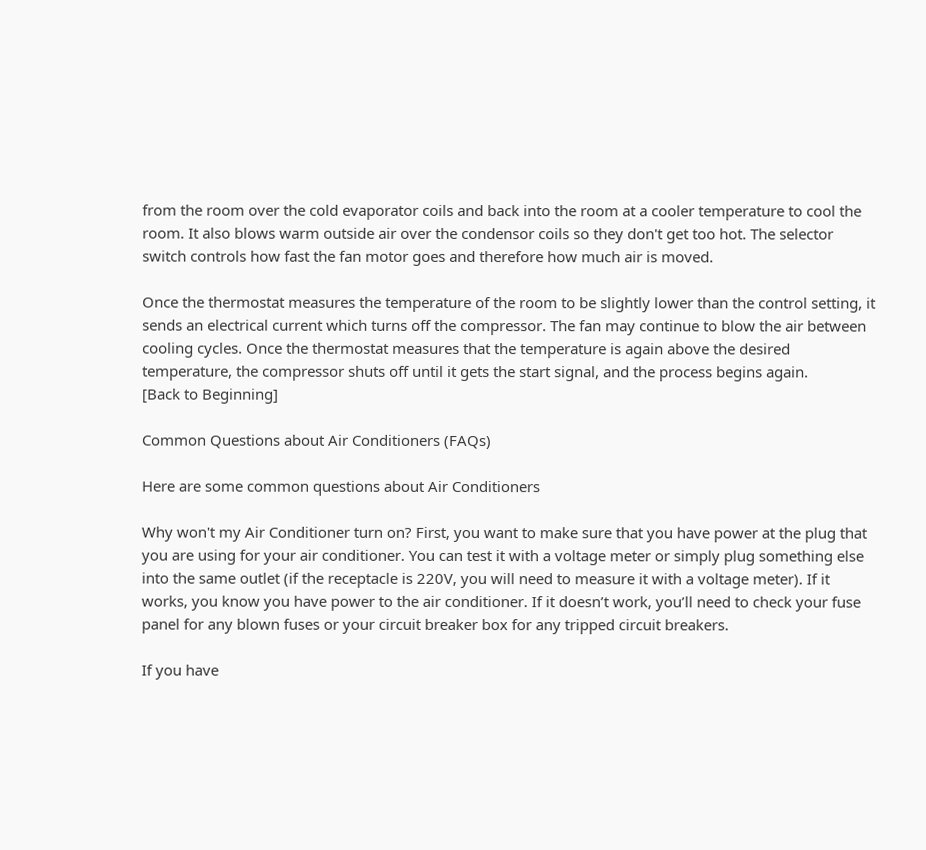from the room over the cold evaporator coils and back into the room at a cooler temperature to cool the room. It also blows warm outside air over the condensor coils so they don't get too hot. The selector switch controls how fast the fan motor goes and therefore how much air is moved.

Once the thermostat measures the temperature of the room to be slightly lower than the control setting, it sends an electrical current which turns off the compressor. The fan may continue to blow the air between cooling cycles. Once the thermostat measures that the temperature is again above the desired temperature, the compressor shuts off until it gets the start signal, and the process begins again.
[Back to Beginning]

Common Questions about Air Conditioners (FAQs)

Here are some common questions about Air Conditioners

Why won't my Air Conditioner turn on? First, you want to make sure that you have power at the plug that you are using for your air conditioner. You can test it with a voltage meter or simply plug something else into the same outlet (if the receptacle is 220V, you will need to measure it with a voltage meter). If it works, you know you have power to the air conditioner. If it doesn’t work, you’ll need to check your fuse panel for any blown fuses or your circuit breaker box for any tripped circuit breakers.

If you have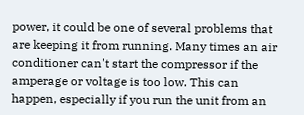power, it could be one of several problems that are keeping it from running. Many times an air conditioner can't start the compressor if the amperage or voltage is too low. This can happen, especially if you run the unit from an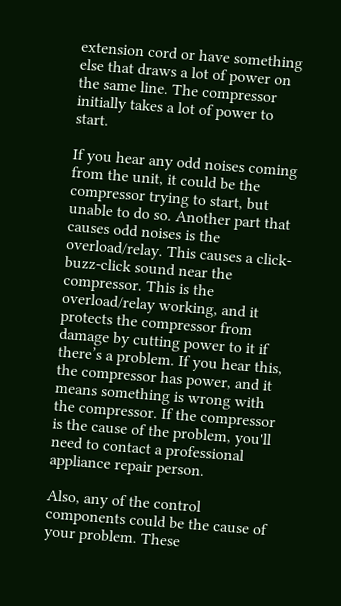extension cord or have something else that draws a lot of power on the same line. The compressor initially takes a lot of power to start.

If you hear any odd noises coming from the unit, it could be the compressor trying to start, but unable to do so. Another part that causes odd noises is the overload/relay. This causes a click-buzz-click sound near the compressor. This is the overload/relay working, and it protects the compressor from damage by cutting power to it if there’s a problem. If you hear this, the compressor has power, and it means something is wrong with the compressor. If the compressor is the cause of the problem, you'll need to contact a professional appliance repair person.

Also, any of the control components could be the cause of your problem. These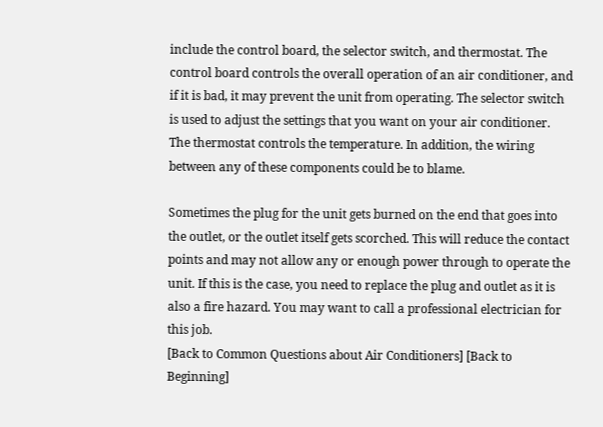include the control board, the selector switch, and thermostat. The control board controls the overall operation of an air conditioner, and if it is bad, it may prevent the unit from operating. The selector switch is used to adjust the settings that you want on your air conditioner. The thermostat controls the temperature. In addition, the wiring between any of these components could be to blame.

Sometimes the plug for the unit gets burned on the end that goes into the outlet, or the outlet itself gets scorched. This will reduce the contact points and may not allow any or enough power through to operate the unit. If this is the case, you need to replace the plug and outlet as it is also a fire hazard. You may want to call a professional electrician for this job.
[Back to Common Questions about Air Conditioners] [Back to Beginning]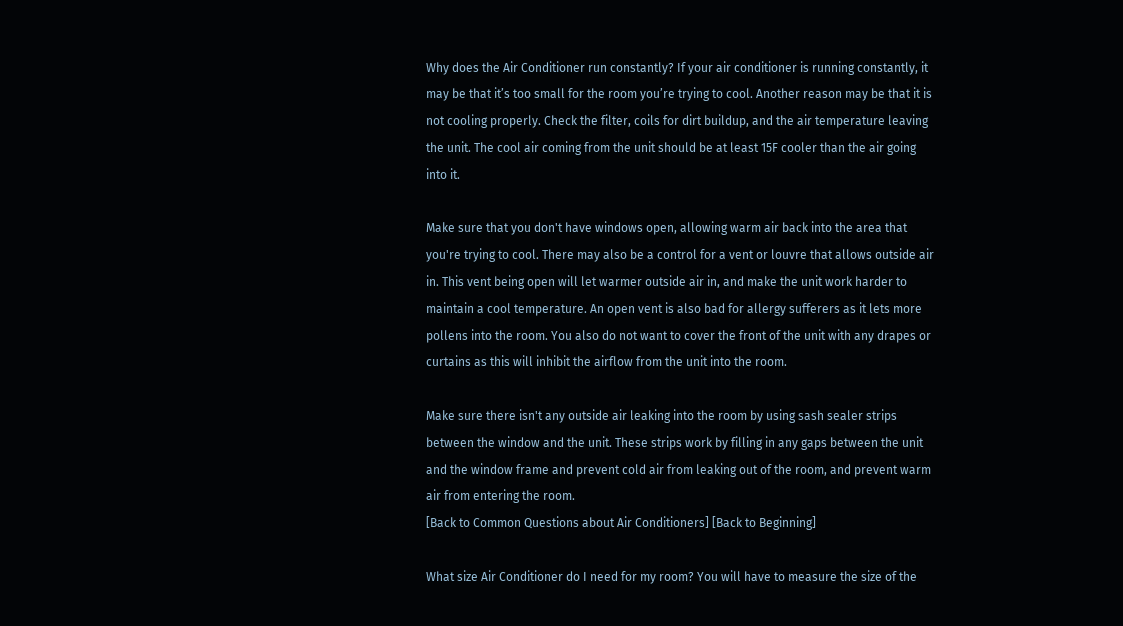Why does the Air Conditioner run constantly? If your air conditioner is running constantly, it may be that it’s too small for the room you’re trying to cool. Another reason may be that it is not cooling properly. Check the filter, coils for dirt buildup, and the air temperature leaving the unit. The cool air coming from the unit should be at least 15F cooler than the air going into it.

Make sure that you don't have windows open, allowing warm air back into the area that you're trying to cool. There may also be a control for a vent or louvre that allows outside air in. This vent being open will let warmer outside air in, and make the unit work harder to maintain a cool temperature. An open vent is also bad for allergy sufferers as it lets more pollens into the room. You also do not want to cover the front of the unit with any drapes or curtains as this will inhibit the airflow from the unit into the room.

Make sure there isn't any outside air leaking into the room by using sash sealer strips between the window and the unit. These strips work by filling in any gaps between the unit and the window frame and prevent cold air from leaking out of the room, and prevent warm air from entering the room.
[Back to Common Questions about Air Conditioners] [Back to Beginning]

What size Air Conditioner do I need for my room? You will have to measure the size of the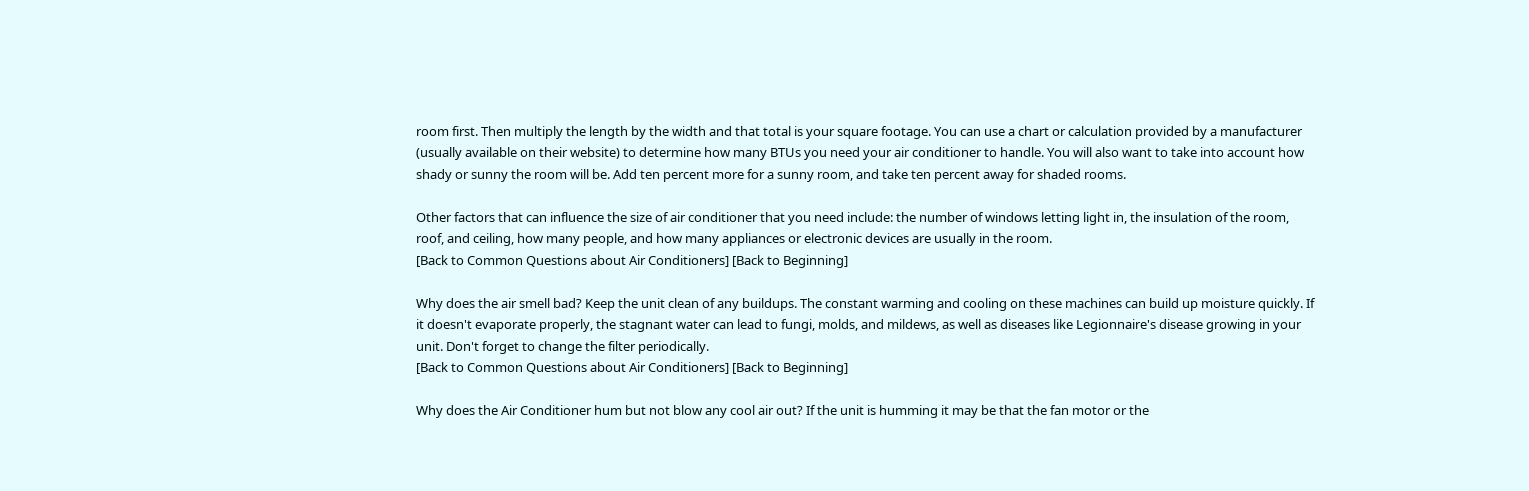room first. Then multiply the length by the width and that total is your square footage. You can use a chart or calculation provided by a manufacturer (usually available on their website) to determine how many BTUs you need your air conditioner to handle. You will also want to take into account how shady or sunny the room will be. Add ten percent more for a sunny room, and take ten percent away for shaded rooms.

Other factors that can influence the size of air conditioner that you need include: the number of windows letting light in, the insulation of the room, roof, and ceiling, how many people, and how many appliances or electronic devices are usually in the room.
[Back to Common Questions about Air Conditioners] [Back to Beginning]

Why does the air smell bad? Keep the unit clean of any buildups. The constant warming and cooling on these machines can build up moisture quickly. If it doesn't evaporate properly, the stagnant water can lead to fungi, molds, and mildews, as well as diseases like Legionnaire's disease growing in your unit. Don't forget to change the filter periodically.
[Back to Common Questions about Air Conditioners] [Back to Beginning]

Why does the Air Conditioner hum but not blow any cool air out? If the unit is humming it may be that the fan motor or the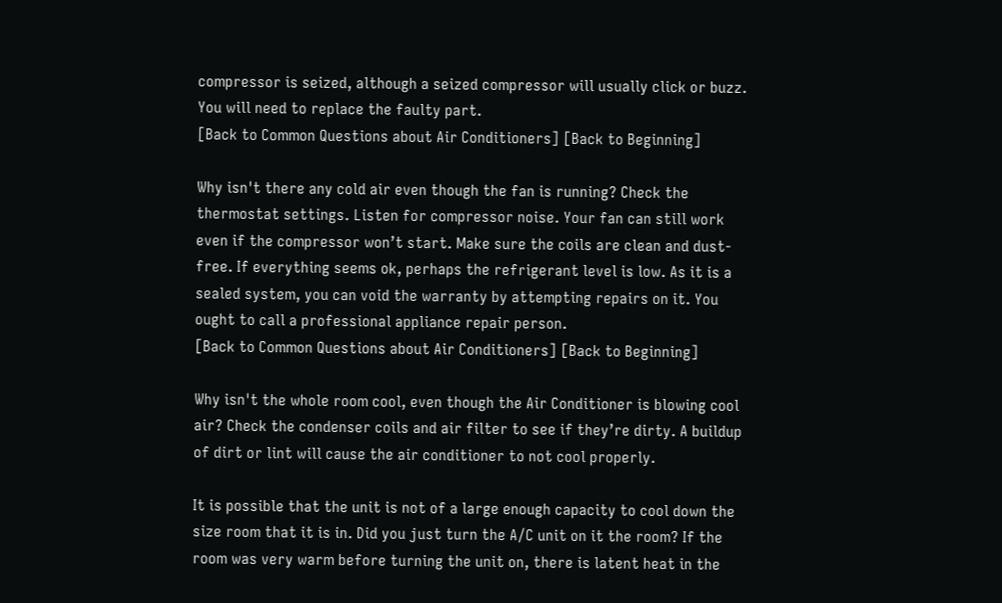compressor is seized, although a seized compressor will usually click or buzz. You will need to replace the faulty part.
[Back to Common Questions about Air Conditioners] [Back to Beginning]

Why isn't there any cold air even though the fan is running? Check the thermostat settings. Listen for compressor noise. Your fan can still work even if the compressor won’t start. Make sure the coils are clean and dust-free. If everything seems ok, perhaps the refrigerant level is low. As it is a sealed system, you can void the warranty by attempting repairs on it. You ought to call a professional appliance repair person.
[Back to Common Questions about Air Conditioners] [Back to Beginning]

Why isn't the whole room cool, even though the Air Conditioner is blowing cool air? Check the condenser coils and air filter to see if they’re dirty. A buildup of dirt or lint will cause the air conditioner to not cool properly.

It is possible that the unit is not of a large enough capacity to cool down the size room that it is in. Did you just turn the A/C unit on it the room? If the room was very warm before turning the unit on, there is latent heat in the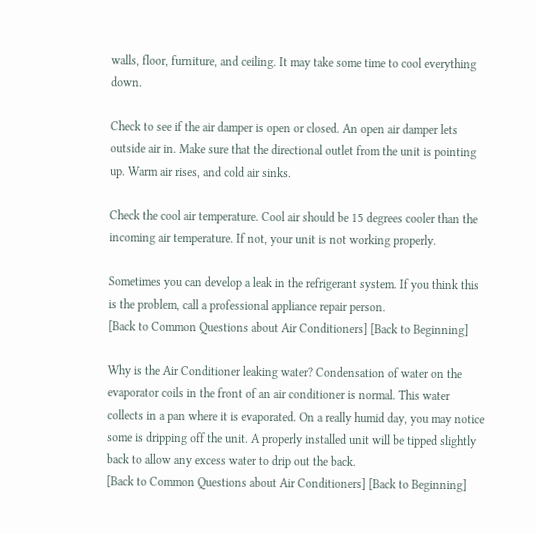walls, floor, furniture, and ceiling. It may take some time to cool everything down.

Check to see if the air damper is open or closed. An open air damper lets outside air in. Make sure that the directional outlet from the unit is pointing up. Warm air rises, and cold air sinks.

Check the cool air temperature. Cool air should be 15 degrees cooler than the incoming air temperature. If not, your unit is not working properly.

Sometimes you can develop a leak in the refrigerant system. If you think this is the problem, call a professional appliance repair person.
[Back to Common Questions about Air Conditioners] [Back to Beginning]

Why is the Air Conditioner leaking water? Condensation of water on the evaporator coils in the front of an air conditioner is normal. This water collects in a pan where it is evaporated. On a really humid day, you may notice some is dripping off the unit. A properly installed unit will be tipped slightly back to allow any excess water to drip out the back.
[Back to Common Questions about Air Conditioners] [Back to Beginning]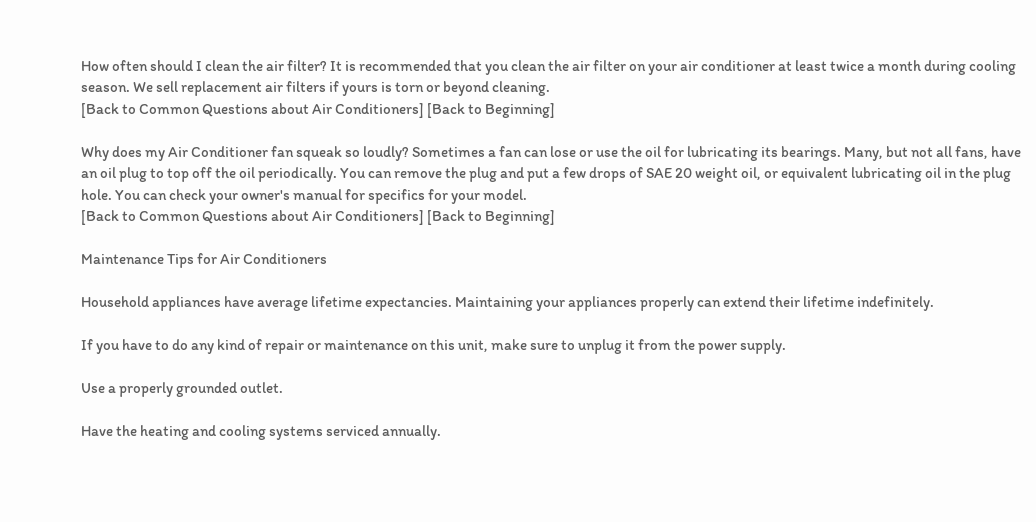How often should I clean the air filter? It is recommended that you clean the air filter on your air conditioner at least twice a month during cooling season. We sell replacement air filters if yours is torn or beyond cleaning.
[Back to Common Questions about Air Conditioners] [Back to Beginning]

Why does my Air Conditioner fan squeak so loudly? Sometimes a fan can lose or use the oil for lubricating its bearings. Many, but not all fans, have an oil plug to top off the oil periodically. You can remove the plug and put a few drops of SAE 20 weight oil, or equivalent lubricating oil in the plug hole. You can check your owner's manual for specifics for your model.
[Back to Common Questions about Air Conditioners] [Back to Beginning]

Maintenance Tips for Air Conditioners

Household appliances have average lifetime expectancies. Maintaining your appliances properly can extend their lifetime indefinitely.

If you have to do any kind of repair or maintenance on this unit, make sure to unplug it from the power supply.

Use a properly grounded outlet.

Have the heating and cooling systems serviced annually.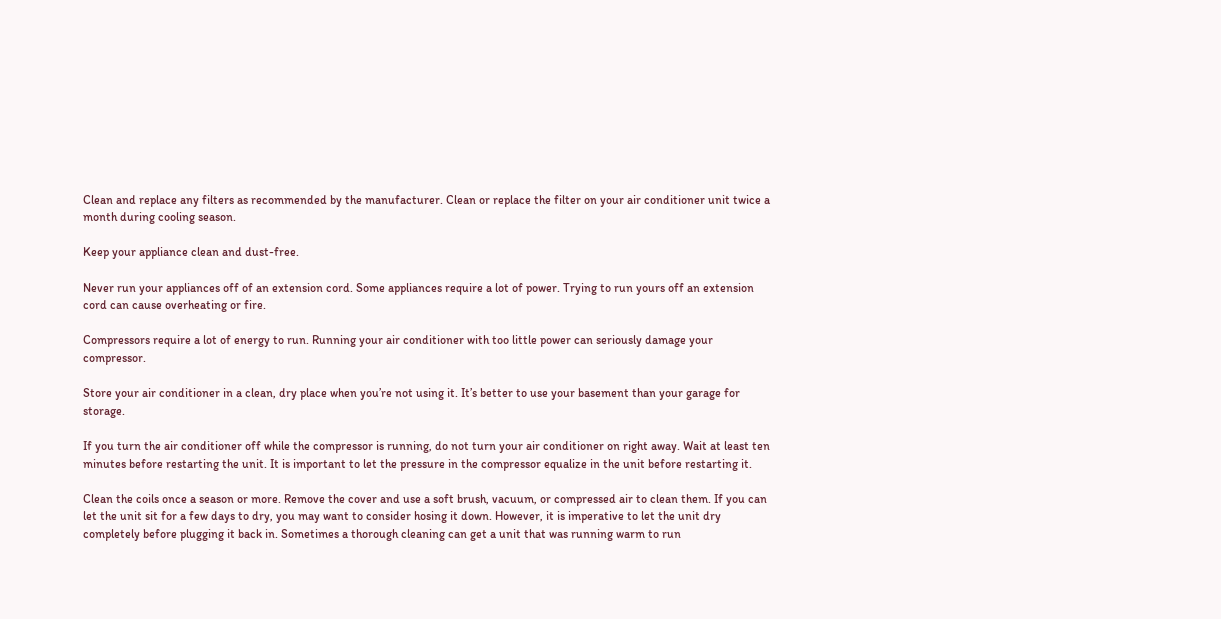Clean and replace any filters as recommended by the manufacturer. Clean or replace the filter on your air conditioner unit twice a month during cooling season.

Keep your appliance clean and dust-free.

Never run your appliances off of an extension cord. Some appliances require a lot of power. Trying to run yours off an extension cord can cause overheating or fire.

Compressors require a lot of energy to run. Running your air conditioner with too little power can seriously damage your compressor.

Store your air conditioner in a clean, dry place when you’re not using it. It’s better to use your basement than your garage for storage.

If you turn the air conditioner off while the compressor is running, do not turn your air conditioner on right away. Wait at least ten minutes before restarting the unit. It is important to let the pressure in the compressor equalize in the unit before restarting it.

Clean the coils once a season or more. Remove the cover and use a soft brush, vacuum, or compressed air to clean them. If you can let the unit sit for a few days to dry, you may want to consider hosing it down. However, it is imperative to let the unit dry completely before plugging it back in. Sometimes a thorough cleaning can get a unit that was running warm to run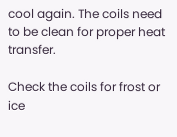cool again. The coils need to be clean for proper heat transfer.

Check the coils for frost or ice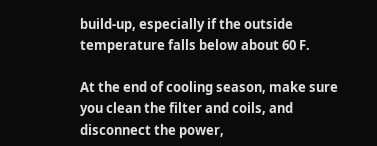build-up, especially if the outside temperature falls below about 60 F.

At the end of cooling season, make sure you clean the filter and coils, and disconnect the power,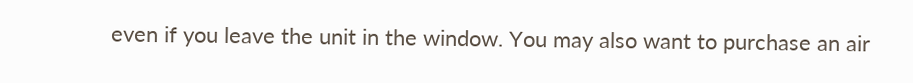even if you leave the unit in the window. You may also want to purchase an air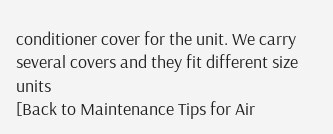conditioner cover for the unit. We carry several covers and they fit different size units
[Back to Maintenance Tips for Air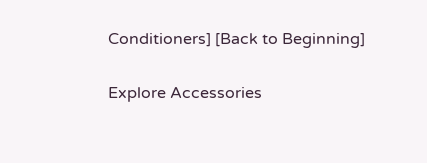Conditioners] [Back to Beginning]

Explore Accessories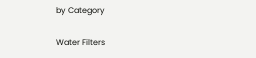by Category

Water Filters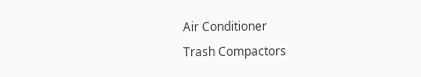Air Conditioner
Trash Compactors